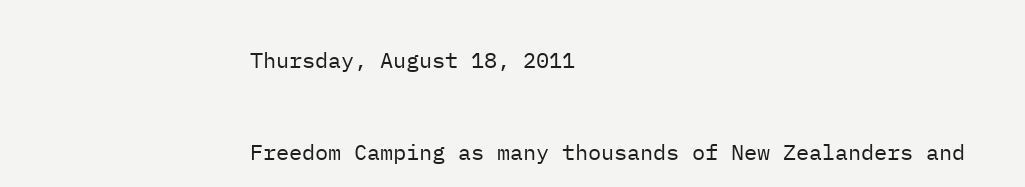Thursday, August 18, 2011


Freedom Camping as many thousands of New Zealanders and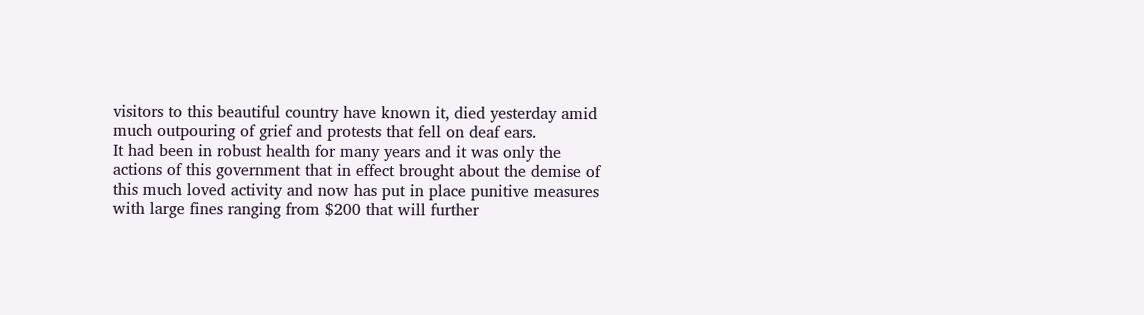visitors to this beautiful country have known it, died yesterday amid much outpouring of grief and protests that fell on deaf ears.
It had been in robust health for many years and it was only the actions of this government that in effect brought about the demise of this much loved activity and now has put in place punitive measures with large fines ranging from $200 that will further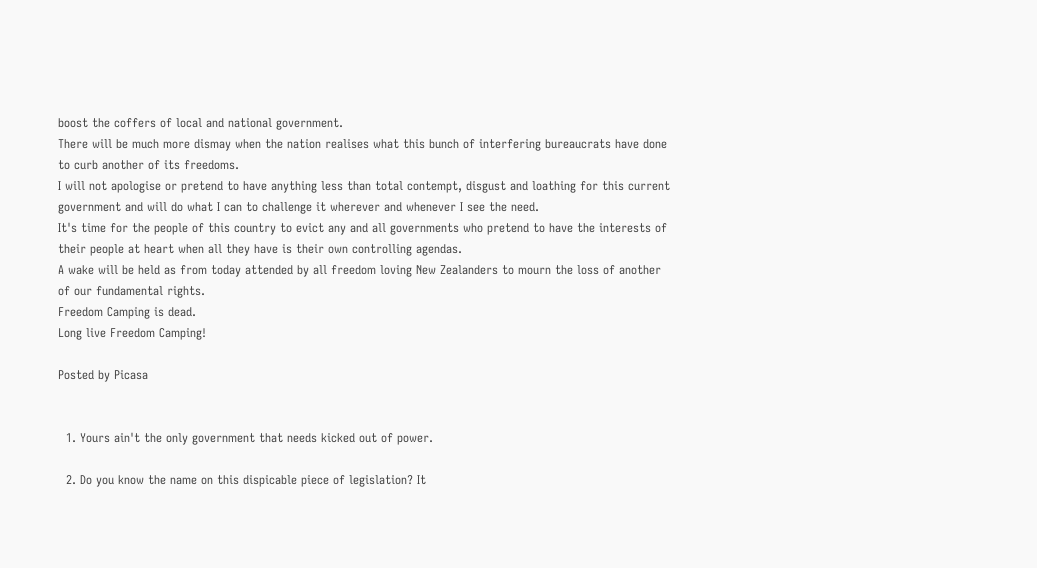boost the coffers of local and national government.
There will be much more dismay when the nation realises what this bunch of interfering bureaucrats have done to curb another of its freedoms.
I will not apologise or pretend to have anything less than total contempt, disgust and loathing for this current government and will do what I can to challenge it wherever and whenever I see the need.
It's time for the people of this country to evict any and all governments who pretend to have the interests of their people at heart when all they have is their own controlling agendas.
A wake will be held as from today attended by all freedom loving New Zealanders to mourn the loss of another of our fundamental rights.
Freedom Camping is dead.
Long live Freedom Camping!

Posted by Picasa


  1. Yours ain't the only government that needs kicked out of power.

  2. Do you know the name on this dispicable piece of legislation? It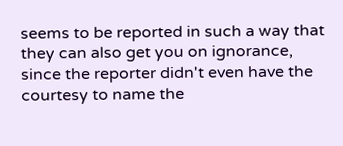seems to be reported in such a way that they can also get you on ignorance, since the reporter didn't even have the courtesy to name the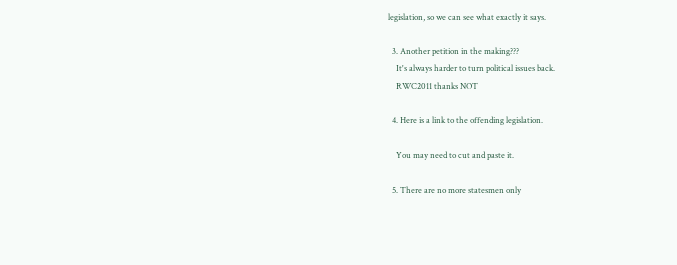legislation, so we can see what exactly it says.

  3. Another petition in the making???
    It's always harder to turn political issues back.
    RWC2011 thanks NOT

  4. Here is a link to the offending legislation.

    You may need to cut and paste it.

  5. There are no more statesmen only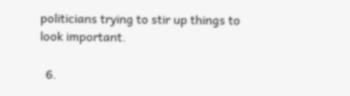politicians trying to stir up things to look important.

  6.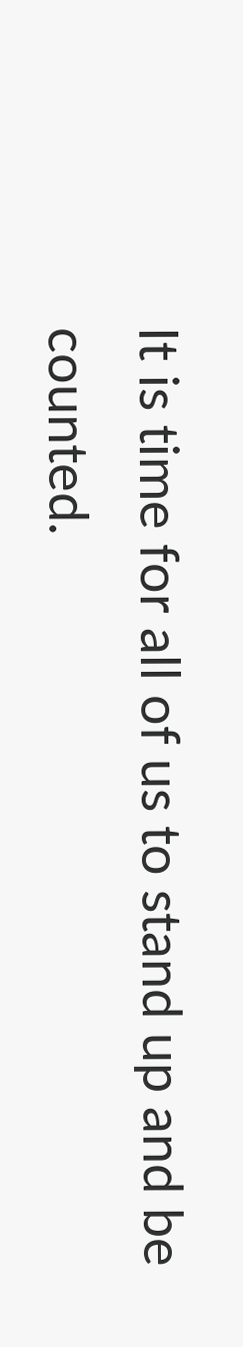It is time for all of us to stand up and be counted.